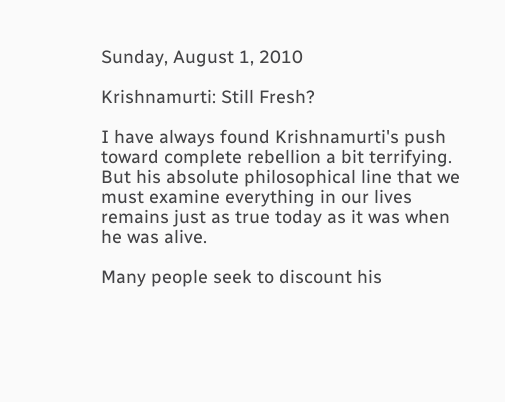Sunday, August 1, 2010

Krishnamurti: Still Fresh?

I have always found Krishnamurti's push toward complete rebellion a bit terrifying.  But his absolute philosophical line that we must examine everything in our lives remains just as true today as it was when he was alive.

Many people seek to discount his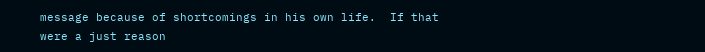message because of shortcomings in his own life.  If that were a just reason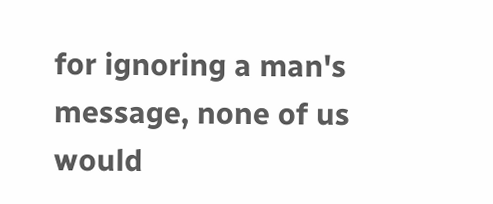for ignoring a man's message, none of us would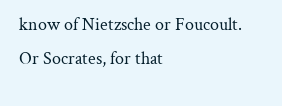know of Nietzsche or Foucoult.  Or Socrates, for that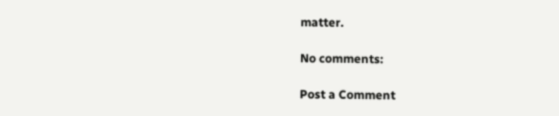matter.

No comments:

Post a Comment